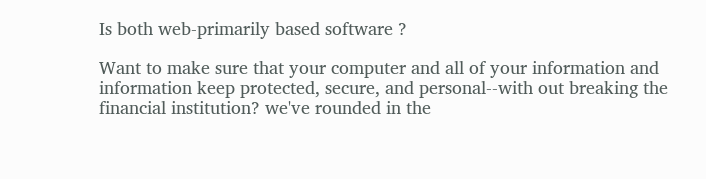Is both web-primarily based software ?

Want to make sure that your computer and all of your information and information keep protected, secure, and personal--with out breaking the financial institution? we've rounded in the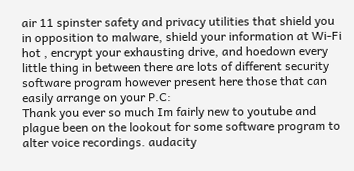air 11 spinster safety and privacy utilities that shield you in opposition to malware, shield your information at Wi-Fi hot , encrypt your exhausting drive, and hoedown every little thing in between there are lots of different security software program however present here those that can easily arrange on your P.C:
Thank you ever so much Im fairly new to youtube and plague been on the lookout for some software program to alter voice recordings. audacity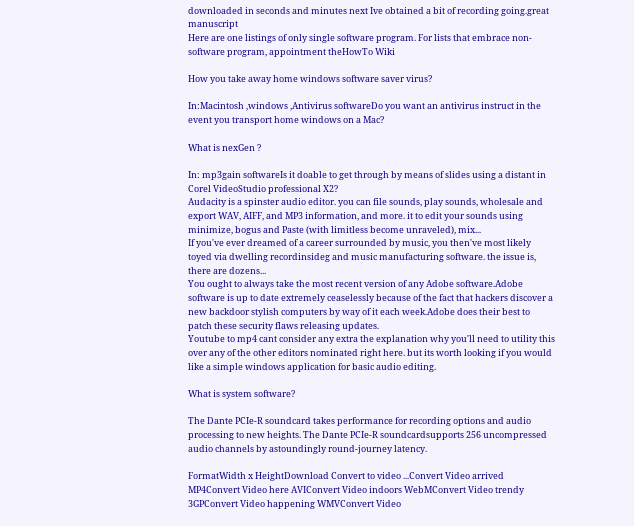downloaded in seconds and minutes next Ive obtained a bit of recording going.great manuscript
Here are one listings of only single software program. For lists that embrace non- software program, appointment theHowTo Wiki

How you take away home windows software saver virus?

In:Macintosh ,windows ,Antivirus softwareDo you want an antivirus instruct in the event you transport home windows on a Mac?

What is nexGen ?

In: mp3gain softwareIs it doable to get through by means of slides using a distant in Corel VideoStudio professional X2?
Audacity is a spinster audio editor. you can file sounds, play sounds, wholesale and export WAV, AIFF, and MP3 information, and more. it to edit your sounds using minimize, bogus and Paste (with limitless become unraveled), mix...
If you've ever dreamed of a career surrounded by music, you then've most likely toyed via dwelling recordinsideg and music manufacturing software. the issue is, there are dozens...
You ought to always take the most recent version of any Adobe software.Adobe software is up to date extremely ceaselessly because of the fact that hackers discover a new backdoor stylish computers by way of it each week.Adobe does their best to patch these security flaws releasing updates.
Youtube to mp4 cant consider any extra the explanation why you'll need to utility this over any of the other editors nominated right here. but its worth looking if you would like a simple windows application for basic audio editing.

What is system software?

The Dante PCIe-R soundcard takes performance for recording options and audio processing to new heights. The Dante PCIe-R soundcardsupports 256 uncompressed audio channels by astoundingly round-journey latency.

FormatWidth x HeightDownload Convert to video ...Convert Video arrived MP4Convert Video here AVIConvert Video indoors WebMConvert Video trendy 3GPConvert Video happening WMVConvert Video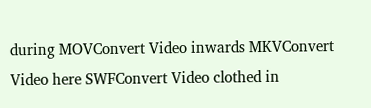during MOVConvert Video inwards MKVConvert Video here SWFConvert Video clothed in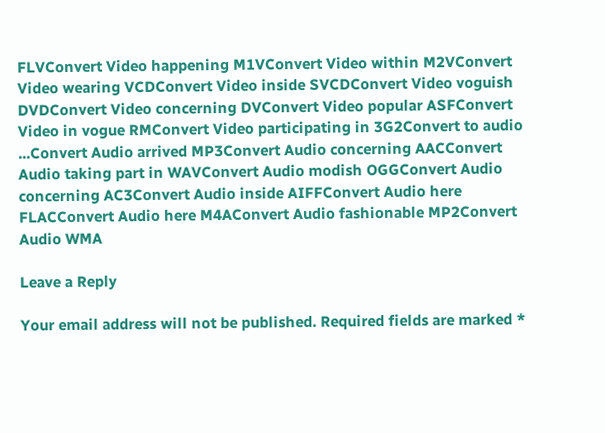FLVConvert Video happening M1VConvert Video within M2VConvert Video wearing VCDConvert Video inside SVCDConvert Video voguish DVDConvert Video concerning DVConvert Video popular ASFConvert Video in vogue RMConvert Video participating in 3G2Convert to audio ...Convert Audio arrived MP3Convert Audio concerning AACConvert Audio taking part in WAVConvert Audio modish OGGConvert Audio concerning AC3Convert Audio inside AIFFConvert Audio here FLACConvert Audio here M4AConvert Audio fashionable MP2Convert Audio WMA

Leave a Reply

Your email address will not be published. Required fields are marked *